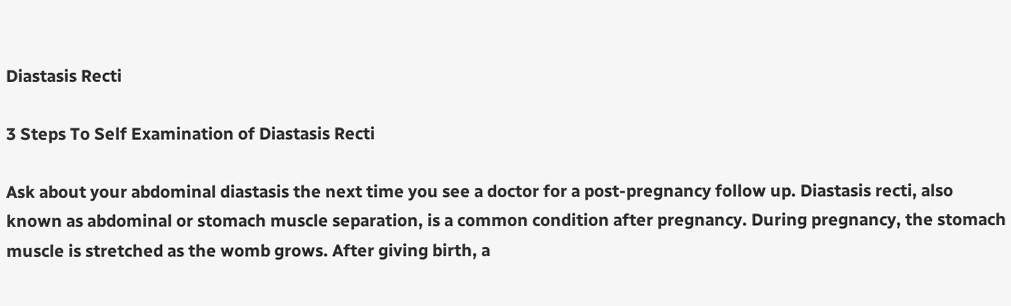Diastasis Recti

3 Steps To Self Examination of Diastasis Recti

Ask about your abdominal diastasis the next time you see a doctor for a post-pregnancy follow up. Diastasis recti, also known as abdominal or stomach muscle separation, is a common condition after pregnancy. During pregnancy, the stomach muscle is stretched as the womb grows. After giving birth, a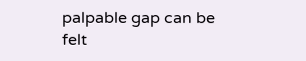palpable gap can be felt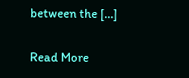between the […]

Read More